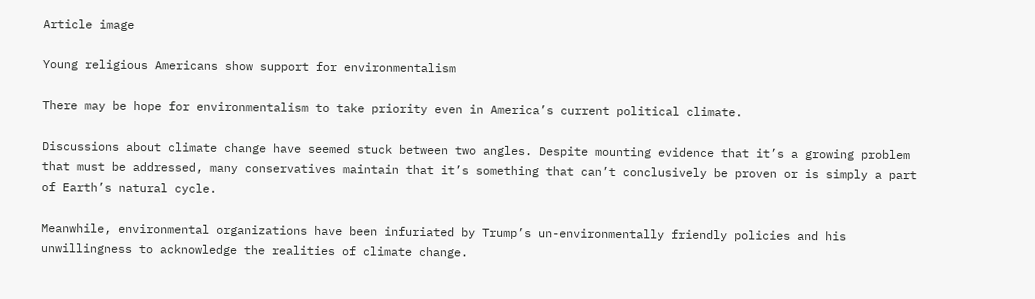Article image

Young religious Americans show support for environmentalism

There may be hope for environmentalism to take priority even in America’s current political climate.

Discussions about climate change have seemed stuck between two angles. Despite mounting evidence that it’s a growing problem that must be addressed, many conservatives maintain that it’s something that can’t conclusively be proven or is simply a part of Earth’s natural cycle.

Meanwhile, environmental organizations have been infuriated by Trump’s un-environmentally friendly policies and his unwillingness to acknowledge the realities of climate change.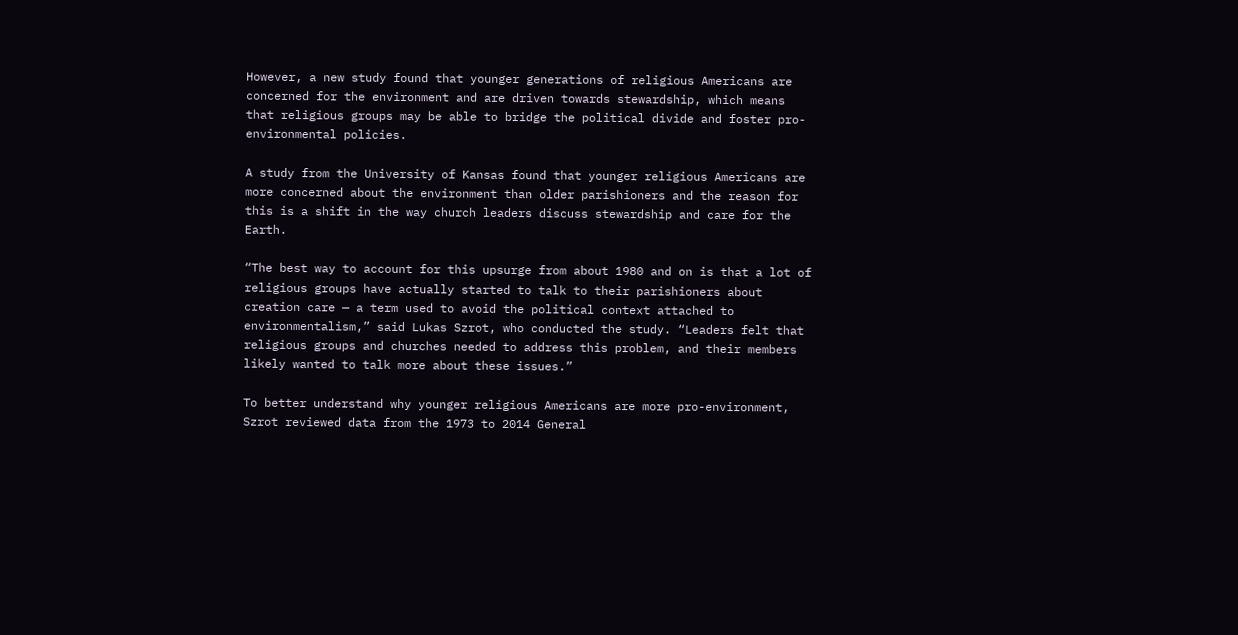However, a new study found that younger generations of religious Americans are concerned for the environment and are driven towards stewardship, which means that religious groups may be able to bridge the political divide and foster pro-environmental policies.

A study from the University of Kansas found that younger religious Americans are more concerned about the environment than older parishioners and the reason for this is a shift in the way church leaders discuss stewardship and care for the Earth.

“The best way to account for this upsurge from about 1980 and on is that a lot of religious groups have actually started to talk to their parishioners about creation care — a term used to avoid the political context attached to environmentalism,” said Lukas Szrot, who conducted the study. “Leaders felt that religious groups and churches needed to address this problem, and their members likely wanted to talk more about these issues.”

To better understand why younger religious Americans are more pro-environment, Szrot reviewed data from the 1973 to 2014 General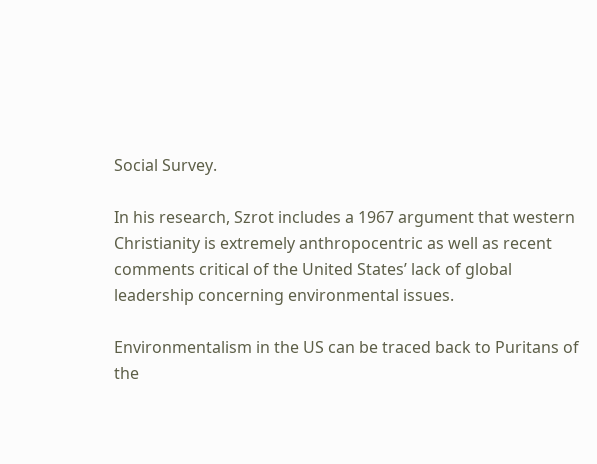Social Survey.

In his research, Szrot includes a 1967 argument that western Christianity is extremely anthropocentric as well as recent comments critical of the United States’ lack of global leadership concerning environmental issues.

Environmentalism in the US can be traced back to Puritans of the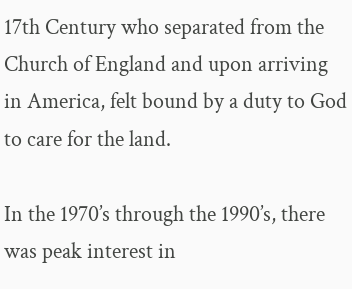17th Century who separated from the Church of England and upon arriving in America, felt bound by a duty to God to care for the land.

In the 1970’s through the 1990’s, there was peak interest in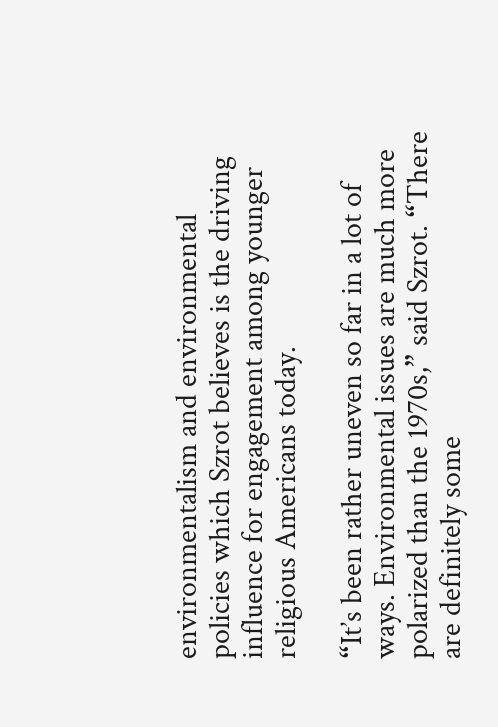environmentalism and environmental policies which Szrot believes is the driving influence for engagement among younger religious Americans today.

“It’s been rather uneven so far in a lot of ways. Environmental issues are much more polarized than the 1970s,” said Szrot. “There are definitely some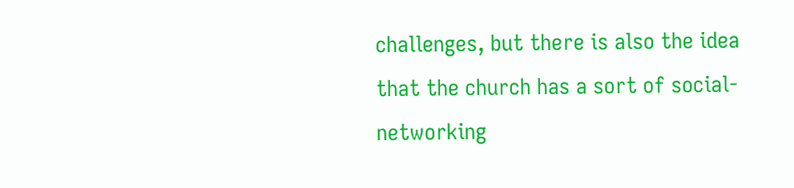challenges, but there is also the idea that the church has a sort of social-networking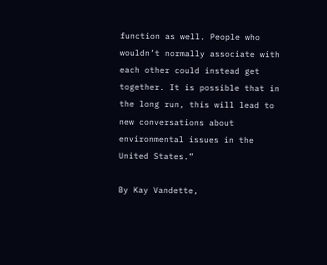function as well. People who wouldn’t normally associate with each other could instead get together. It is possible that in the long run, this will lead to new conversations about environmental issues in the United States.”

By Kay Vandette,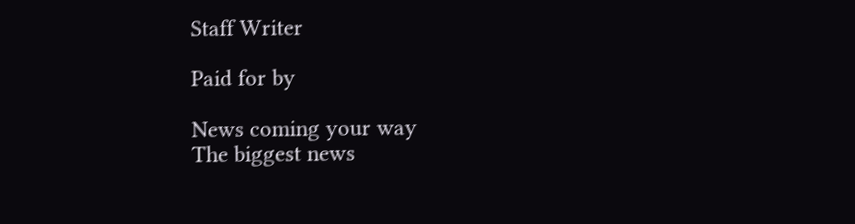Staff Writer

Paid for by

News coming your way
The biggest news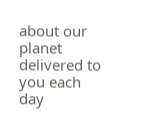about our planet delivered to you each day